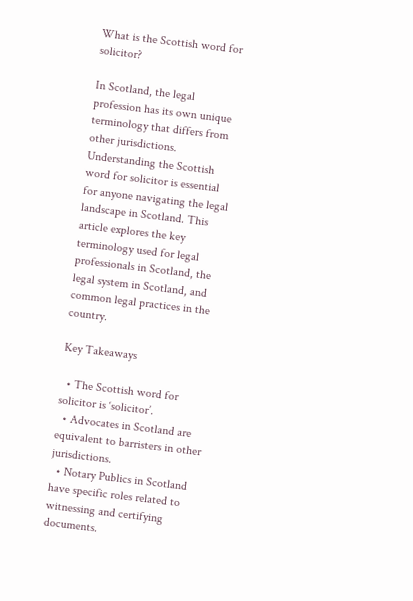What is the Scottish word for solicitor?

In Scotland, the legal profession has its own unique terminology that differs from other jurisdictions. Understanding the Scottish word for solicitor is essential for anyone navigating the legal landscape in Scotland. This article explores the key terminology used for legal professionals in Scotland, the legal system in Scotland, and common legal practices in the country.

Key Takeaways

  • The Scottish word for solicitor is ‘solicitor’.
  • Advocates in Scotland are equivalent to barristers in other jurisdictions.
  • Notary Publics in Scotland have specific roles related to witnessing and certifying documents.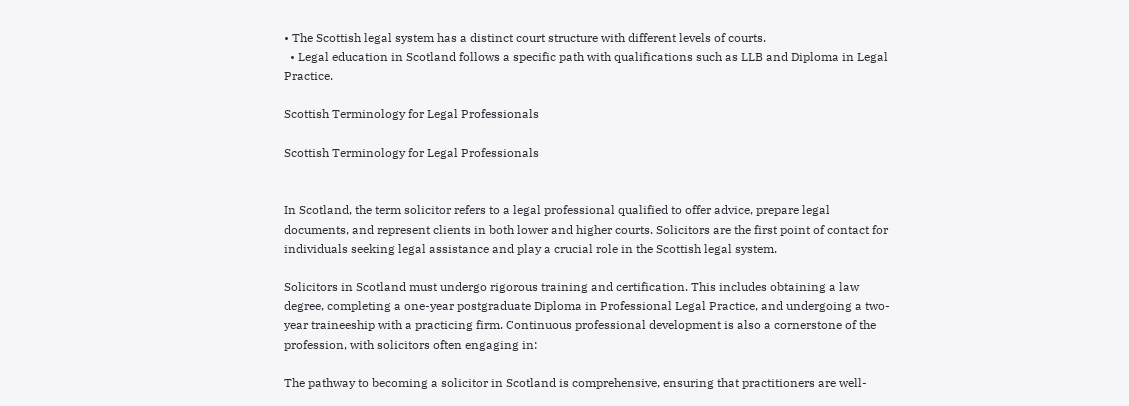• The Scottish legal system has a distinct court structure with different levels of courts.
  • Legal education in Scotland follows a specific path with qualifications such as LLB and Diploma in Legal Practice.

Scottish Terminology for Legal Professionals

Scottish Terminology for Legal Professionals


In Scotland, the term solicitor refers to a legal professional qualified to offer advice, prepare legal documents, and represent clients in both lower and higher courts. Solicitors are the first point of contact for individuals seeking legal assistance and play a crucial role in the Scottish legal system.

Solicitors in Scotland must undergo rigorous training and certification. This includes obtaining a law degree, completing a one-year postgraduate Diploma in Professional Legal Practice, and undergoing a two-year traineeship with a practicing firm. Continuous professional development is also a cornerstone of the profession, with solicitors often engaging in:

The pathway to becoming a solicitor in Scotland is comprehensive, ensuring that practitioners are well-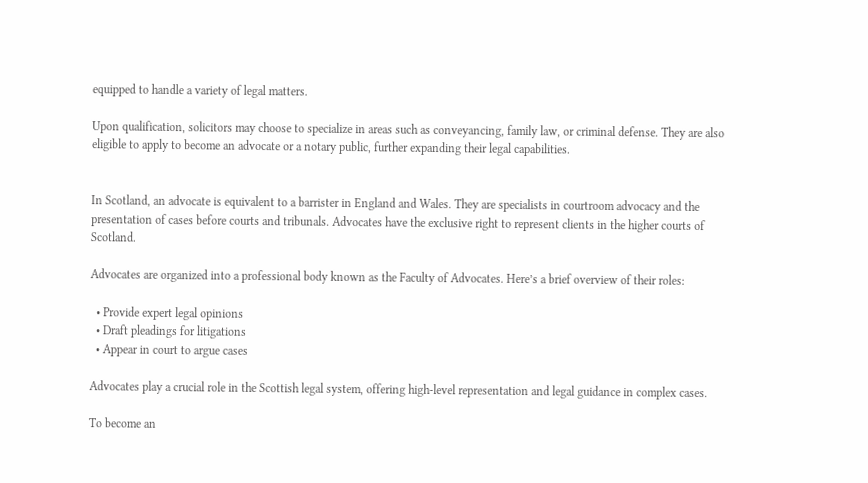equipped to handle a variety of legal matters.

Upon qualification, solicitors may choose to specialize in areas such as conveyancing, family law, or criminal defense. They are also eligible to apply to become an advocate or a notary public, further expanding their legal capabilities.


In Scotland, an advocate is equivalent to a barrister in England and Wales. They are specialists in courtroom advocacy and the presentation of cases before courts and tribunals. Advocates have the exclusive right to represent clients in the higher courts of Scotland.

Advocates are organized into a professional body known as the Faculty of Advocates. Here’s a brief overview of their roles:

  • Provide expert legal opinions
  • Draft pleadings for litigations
  • Appear in court to argue cases

Advocates play a crucial role in the Scottish legal system, offering high-level representation and legal guidance in complex cases.

To become an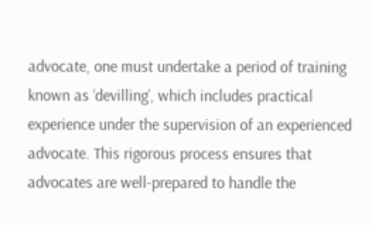advocate, one must undertake a period of training known as ‘devilling’, which includes practical experience under the supervision of an experienced advocate. This rigorous process ensures that advocates are well-prepared to handle the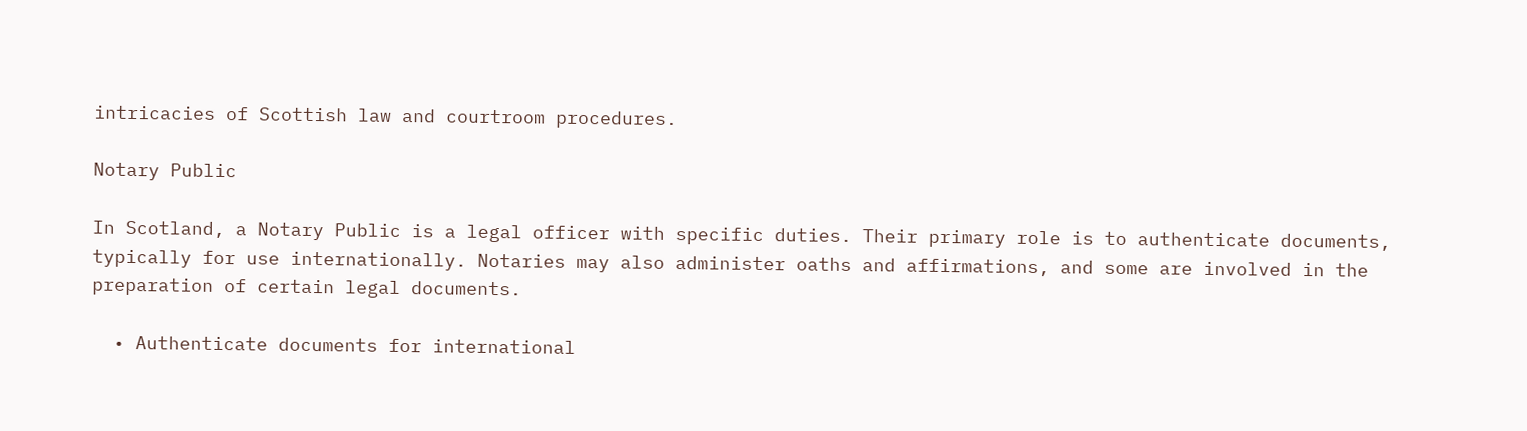intricacies of Scottish law and courtroom procedures.

Notary Public

In Scotland, a Notary Public is a legal officer with specific duties. Their primary role is to authenticate documents, typically for use internationally. Notaries may also administer oaths and affirmations, and some are involved in the preparation of certain legal documents.

  • Authenticate documents for international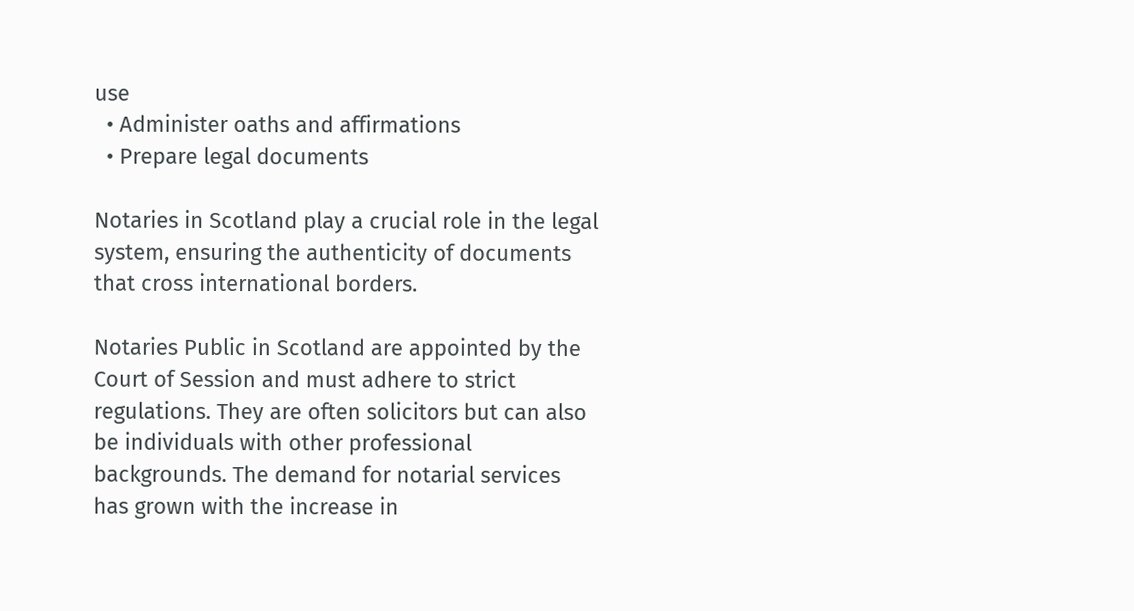use
  • Administer oaths and affirmations
  • Prepare legal documents

Notaries in Scotland play a crucial role in the legal system, ensuring the authenticity of documents that cross international borders.

Notaries Public in Scotland are appointed by the Court of Session and must adhere to strict regulations. They are often solicitors but can also be individuals with other professional backgrounds. The demand for notarial services has grown with the increase in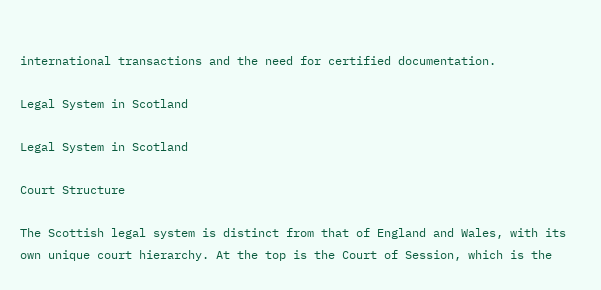international transactions and the need for certified documentation.

Legal System in Scotland

Legal System in Scotland

Court Structure

The Scottish legal system is distinct from that of England and Wales, with its own unique court hierarchy. At the top is the Court of Session, which is the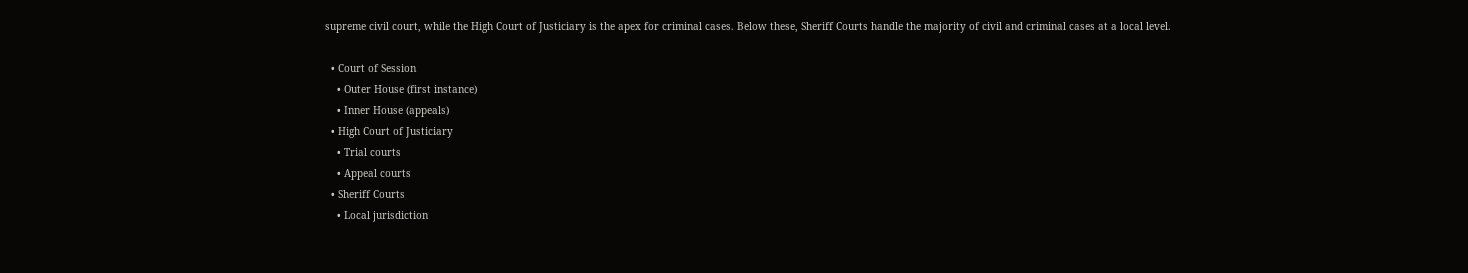supreme civil court, while the High Court of Justiciary is the apex for criminal cases. Below these, Sheriff Courts handle the majority of civil and criminal cases at a local level.

  • Court of Session
    • Outer House (first instance)
    • Inner House (appeals)
  • High Court of Justiciary
    • Trial courts
    • Appeal courts
  • Sheriff Courts
    • Local jurisdiction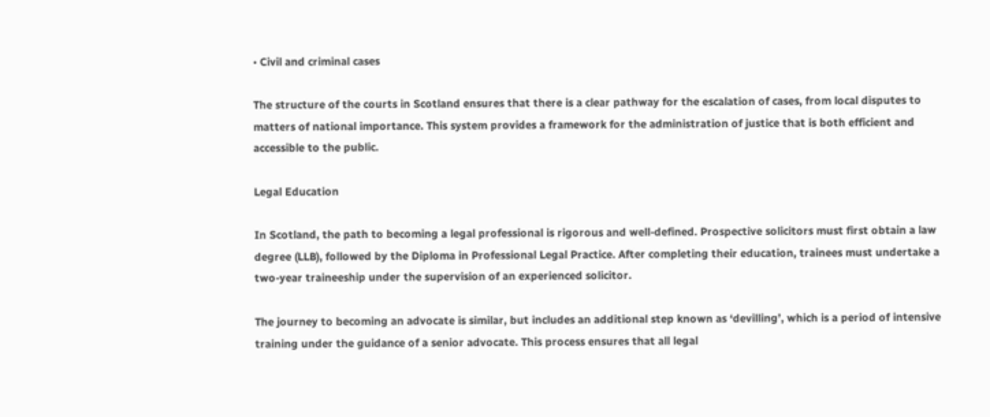• Civil and criminal cases

The structure of the courts in Scotland ensures that there is a clear pathway for the escalation of cases, from local disputes to matters of national importance. This system provides a framework for the administration of justice that is both efficient and accessible to the public.

Legal Education

In Scotland, the path to becoming a legal professional is rigorous and well-defined. Prospective solicitors must first obtain a law degree (LLB), followed by the Diploma in Professional Legal Practice. After completing their education, trainees must undertake a two-year traineeship under the supervision of an experienced solicitor.

The journey to becoming an advocate is similar, but includes an additional step known as ‘devilling’, which is a period of intensive training under the guidance of a senior advocate. This process ensures that all legal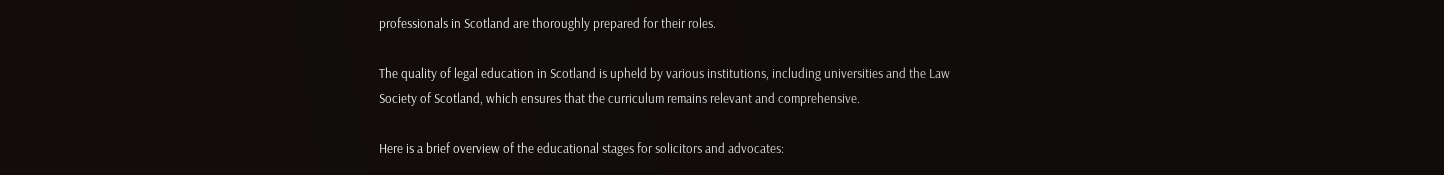professionals in Scotland are thoroughly prepared for their roles.

The quality of legal education in Scotland is upheld by various institutions, including universities and the Law Society of Scotland, which ensures that the curriculum remains relevant and comprehensive.

Here is a brief overview of the educational stages for solicitors and advocates: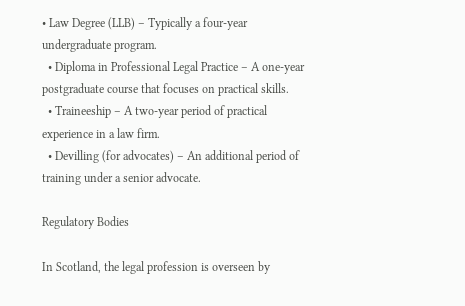• Law Degree (LLB) – Typically a four-year undergraduate program.
  • Diploma in Professional Legal Practice – A one-year postgraduate course that focuses on practical skills.
  • Traineeship – A two-year period of practical experience in a law firm.
  • Devilling (for advocates) – An additional period of training under a senior advocate.

Regulatory Bodies

In Scotland, the legal profession is overseen by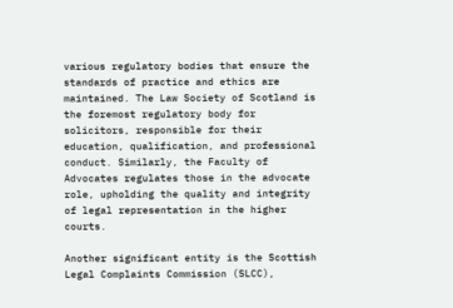various regulatory bodies that ensure the standards of practice and ethics are maintained. The Law Society of Scotland is the foremost regulatory body for solicitors, responsible for their education, qualification, and professional conduct. Similarly, the Faculty of Advocates regulates those in the advocate role, upholding the quality and integrity of legal representation in the higher courts.

Another significant entity is the Scottish Legal Complaints Commission (SLCC),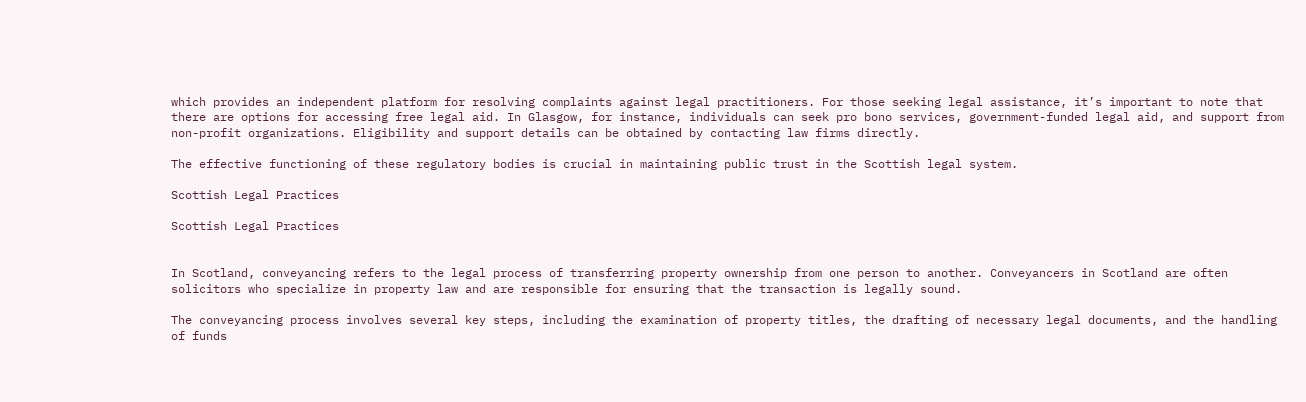which provides an independent platform for resolving complaints against legal practitioners. For those seeking legal assistance, it’s important to note that there are options for accessing free legal aid. In Glasgow, for instance, individuals can seek pro bono services, government-funded legal aid, and support from non-profit organizations. Eligibility and support details can be obtained by contacting law firms directly.

The effective functioning of these regulatory bodies is crucial in maintaining public trust in the Scottish legal system.

Scottish Legal Practices

Scottish Legal Practices


In Scotland, conveyancing refers to the legal process of transferring property ownership from one person to another. Conveyancers in Scotland are often solicitors who specialize in property law and are responsible for ensuring that the transaction is legally sound.

The conveyancing process involves several key steps, including the examination of property titles, the drafting of necessary legal documents, and the handling of funds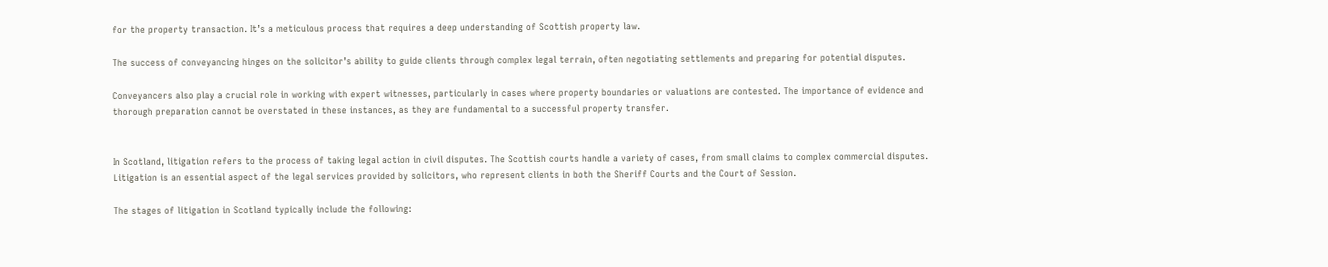for the property transaction. It’s a meticulous process that requires a deep understanding of Scottish property law.

The success of conveyancing hinges on the solicitor’s ability to guide clients through complex legal terrain, often negotiating settlements and preparing for potential disputes.

Conveyancers also play a crucial role in working with expert witnesses, particularly in cases where property boundaries or valuations are contested. The importance of evidence and thorough preparation cannot be overstated in these instances, as they are fundamental to a successful property transfer.


In Scotland, litigation refers to the process of taking legal action in civil disputes. The Scottish courts handle a variety of cases, from small claims to complex commercial disputes. Litigation is an essential aspect of the legal services provided by solicitors, who represent clients in both the Sheriff Courts and the Court of Session.

The stages of litigation in Scotland typically include the following: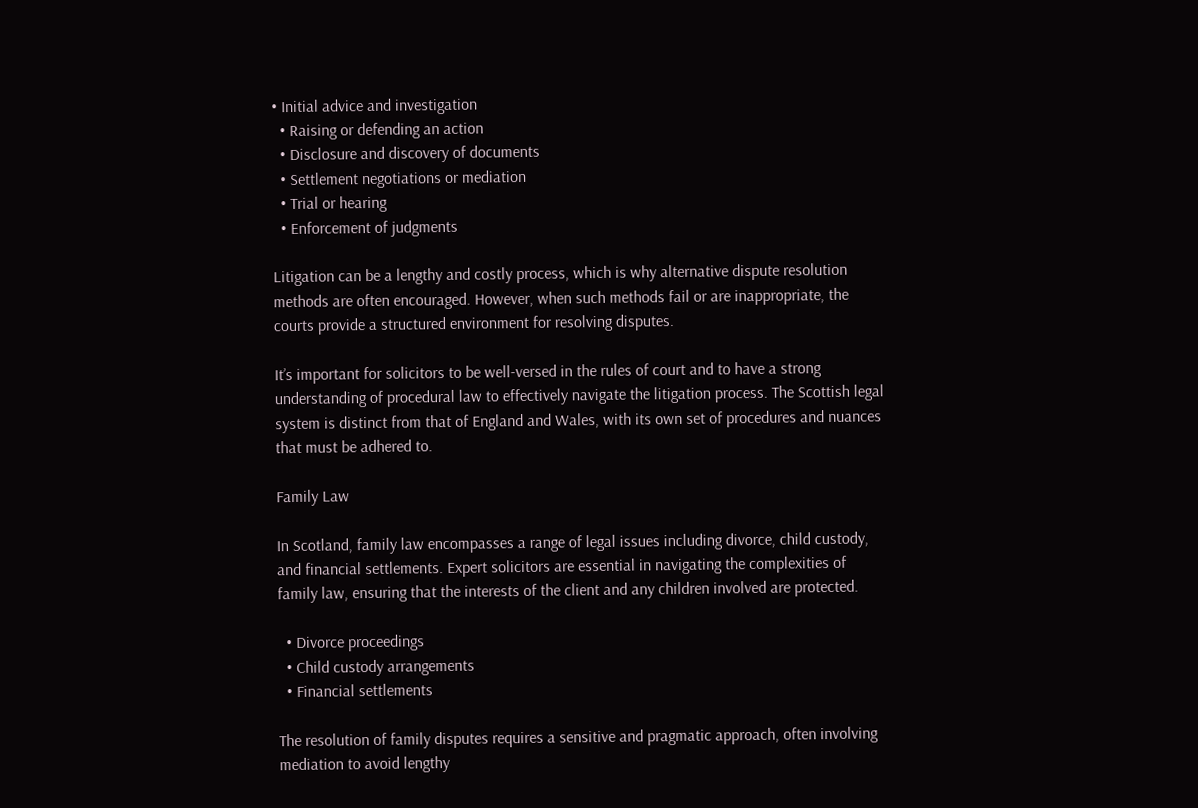• Initial advice and investigation
  • Raising or defending an action
  • Disclosure and discovery of documents
  • Settlement negotiations or mediation
  • Trial or hearing
  • Enforcement of judgments

Litigation can be a lengthy and costly process, which is why alternative dispute resolution methods are often encouraged. However, when such methods fail or are inappropriate, the courts provide a structured environment for resolving disputes.

It’s important for solicitors to be well-versed in the rules of court and to have a strong understanding of procedural law to effectively navigate the litigation process. The Scottish legal system is distinct from that of England and Wales, with its own set of procedures and nuances that must be adhered to.

Family Law

In Scotland, family law encompasses a range of legal issues including divorce, child custody, and financial settlements. Expert solicitors are essential in navigating the complexities of family law, ensuring that the interests of the client and any children involved are protected.

  • Divorce proceedings
  • Child custody arrangements
  • Financial settlements

The resolution of family disputes requires a sensitive and pragmatic approach, often involving mediation to avoid lengthy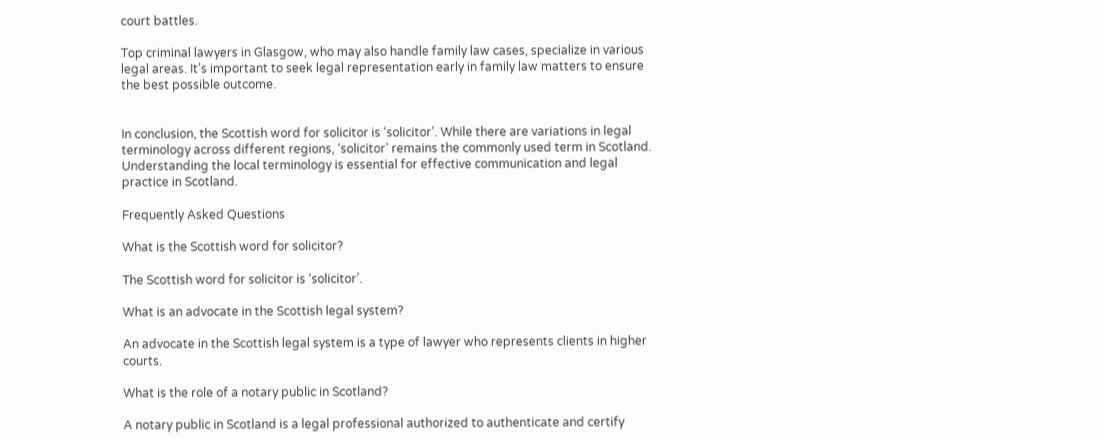court battles.

Top criminal lawyers in Glasgow, who may also handle family law cases, specialize in various legal areas. It’s important to seek legal representation early in family law matters to ensure the best possible outcome.


In conclusion, the Scottish word for solicitor is ‘solicitor’. While there are variations in legal terminology across different regions, ‘solicitor’ remains the commonly used term in Scotland. Understanding the local terminology is essential for effective communication and legal practice in Scotland.

Frequently Asked Questions

What is the Scottish word for solicitor?

The Scottish word for solicitor is ‘solicitor’.

What is an advocate in the Scottish legal system?

An advocate in the Scottish legal system is a type of lawyer who represents clients in higher courts.

What is the role of a notary public in Scotland?

A notary public in Scotland is a legal professional authorized to authenticate and certify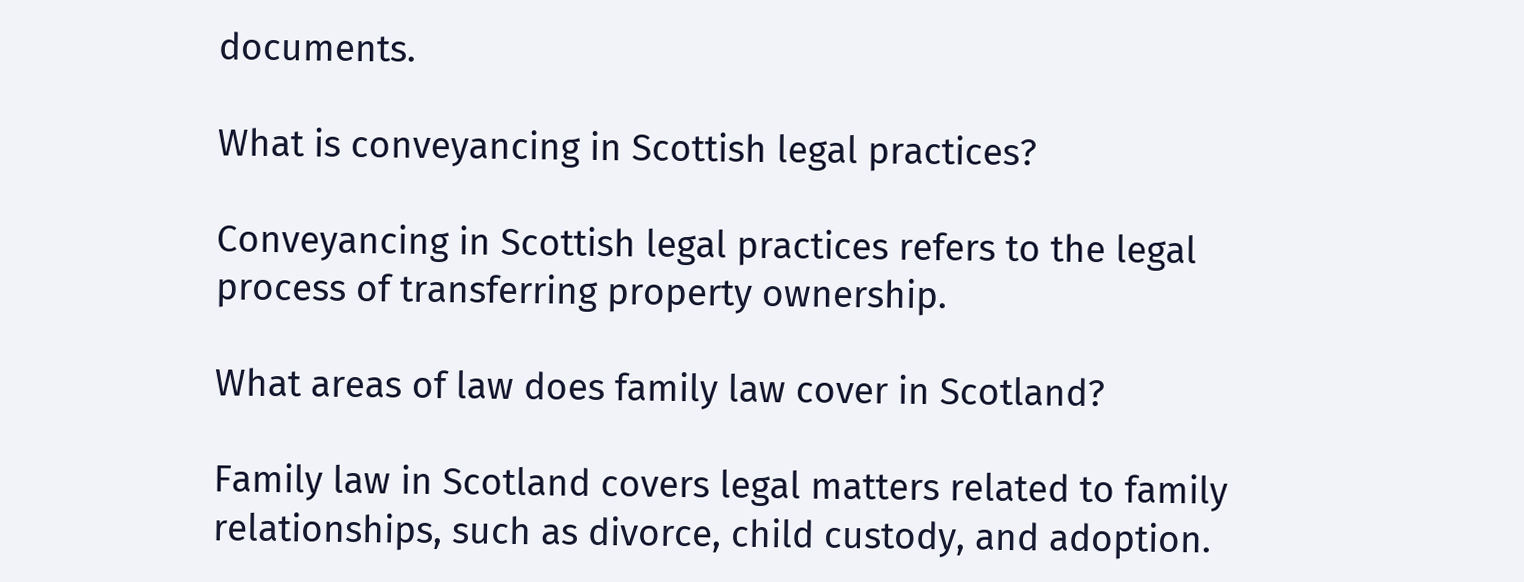documents.

What is conveyancing in Scottish legal practices?

Conveyancing in Scottish legal practices refers to the legal process of transferring property ownership.

What areas of law does family law cover in Scotland?

Family law in Scotland covers legal matters related to family relationships, such as divorce, child custody, and adoption.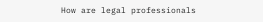How are legal professionals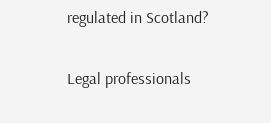regulated in Scotland?

Legal professionals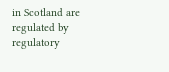in Scotland are regulated by regulatory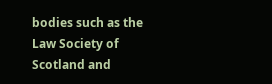bodies such as the Law Society of Scotland and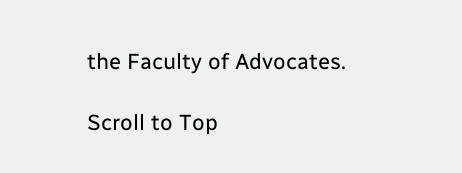the Faculty of Advocates.

Scroll to Top